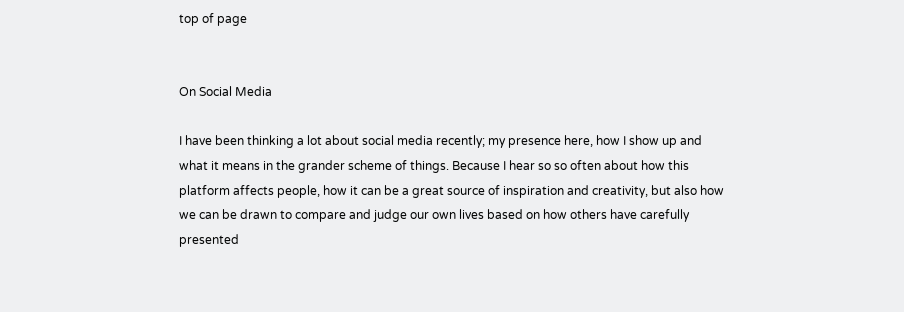top of page


On Social Media

I have been thinking a lot about social media recently; my presence here, how I show up and what it means in the grander scheme of things. Because I hear so so often about how this platform affects people, how it can be a great source of inspiration and creativity, but also how we can be drawn to compare and judge our own lives based on how others have carefully presented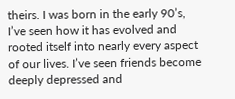theirs. I was born in the early 90’s, I’ve seen how it has evolved and rooted itself into nearly every aspect of our lives. I’ve seen friends become deeply depressed and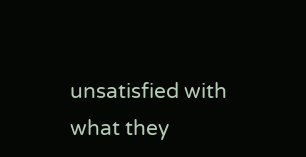unsatisfied with what they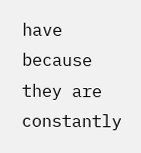have because they are constantly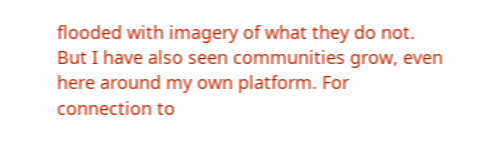flooded with imagery of what they do not. But I have also seen communities grow, even here around my own platform. For connection to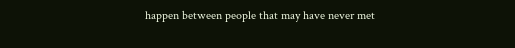happen between people that may have never met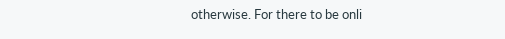otherwise. For there to be onli